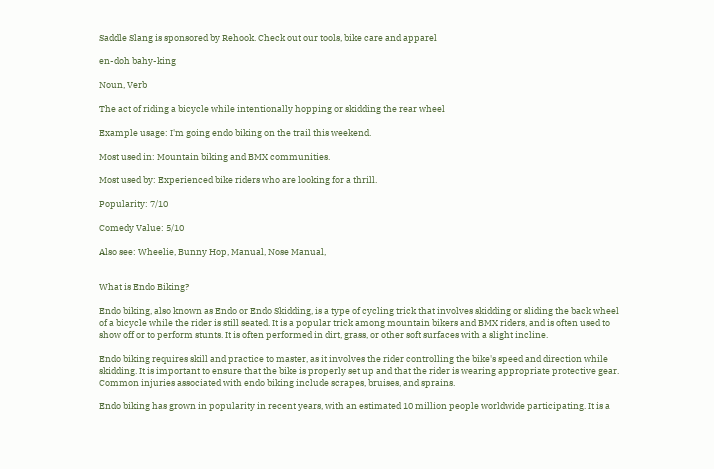Saddle Slang is sponsored by Rehook. Check out our tools, bike care and apparel

en-doh bahy-king

Noun, Verb

The act of riding a bicycle while intentionally hopping or skidding the rear wheel

Example usage: I'm going endo biking on the trail this weekend.

Most used in: Mountain biking and BMX communities.

Most used by: Experienced bike riders who are looking for a thrill.

Popularity: 7/10

Comedy Value: 5/10

Also see: Wheelie, Bunny Hop, Manual, Nose Manual,


What is Endo Biking?

Endo biking, also known as Endo or Endo Skidding, is a type of cycling trick that involves skidding or sliding the back wheel of a bicycle while the rider is still seated. It is a popular trick among mountain bikers and BMX riders, and is often used to show off or to perform stunts. It is often performed in dirt, grass, or other soft surfaces with a slight incline.

Endo biking requires skill and practice to master, as it involves the rider controlling the bike's speed and direction while skidding. It is important to ensure that the bike is properly set up and that the rider is wearing appropriate protective gear. Common injuries associated with endo biking include scrapes, bruises, and sprains.

Endo biking has grown in popularity in recent years, with an estimated 10 million people worldwide participating. It is a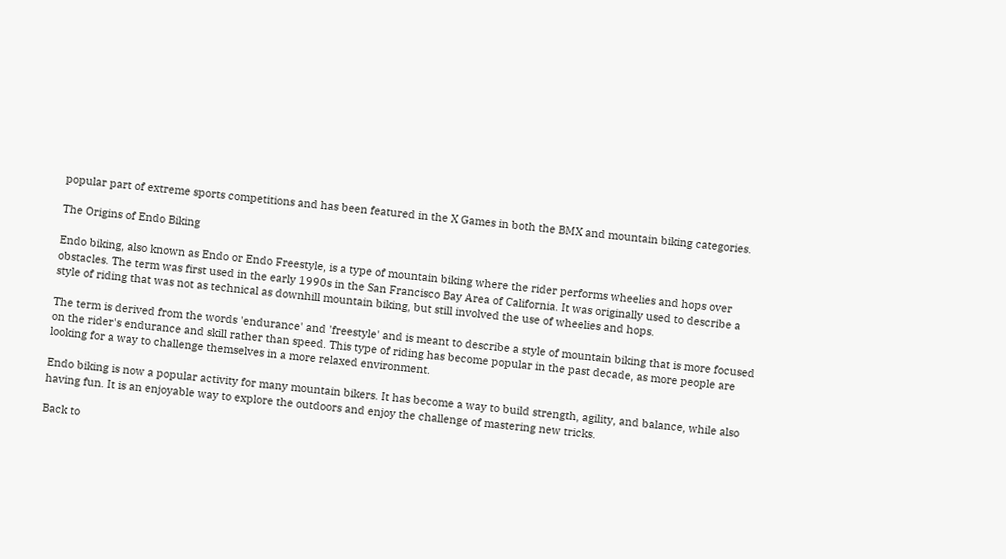popular part of extreme sports competitions and has been featured in the X Games in both the BMX and mountain biking categories.

The Origins of Endo Biking

Endo biking, also known as Endo or Endo Freestyle, is a type of mountain biking where the rider performs wheelies and hops over obstacles. The term was first used in the early 1990s in the San Francisco Bay Area of California. It was originally used to describe a style of riding that was not as technical as downhill mountain biking, but still involved the use of wheelies and hops.

The term is derived from the words 'endurance' and 'freestyle' and is meant to describe a style of mountain biking that is more focused on the rider's endurance and skill rather than speed. This type of riding has become popular in the past decade, as more people are looking for a way to challenge themselves in a more relaxed environment.

Endo biking is now a popular activity for many mountain bikers. It has become a way to build strength, agility, and balance, while also having fun. It is an enjoyable way to explore the outdoors and enjoy the challenge of mastering new tricks.

Back to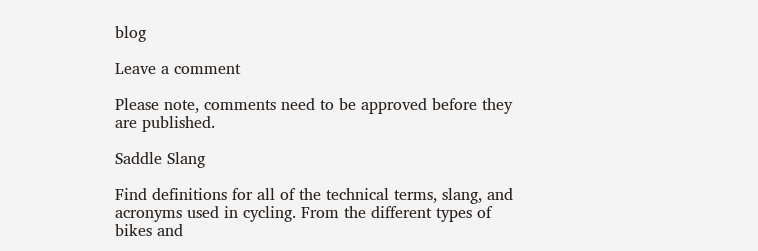blog

Leave a comment

Please note, comments need to be approved before they are published.

Saddle Slang

Find definitions for all of the technical terms, slang, and acronyms used in cycling. From the different types of bikes and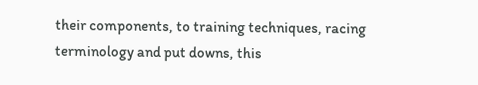their components, to training techniques, racing terminology and put downs, this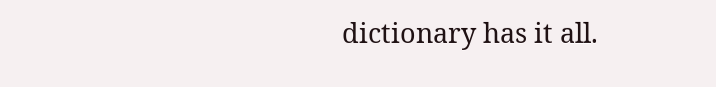dictionary has it all.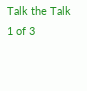Talk the Talk
1 of 3